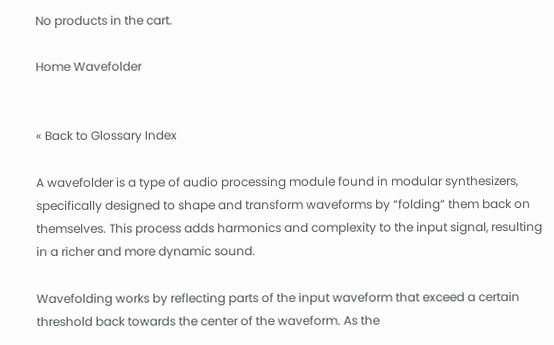No products in the cart.

Home Wavefolder


« Back to Glossary Index

A wavefolder is a type of audio processing module found in modular synthesizers, specifically designed to shape and transform waveforms by “folding” them back on themselves. This process adds harmonics and complexity to the input signal, resulting in a richer and more dynamic sound.

Wavefolding works by reflecting parts of the input waveform that exceed a certain threshold back towards the center of the waveform. As the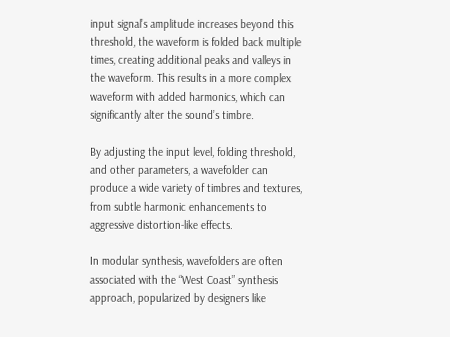input signal’s amplitude increases beyond this threshold, the waveform is folded back multiple times, creating additional peaks and valleys in the waveform. This results in a more complex waveform with added harmonics, which can significantly alter the sound’s timbre.

By adjusting the input level, folding threshold, and other parameters, a wavefolder can produce a wide variety of timbres and textures, from subtle harmonic enhancements to aggressive distortion-like effects.

In modular synthesis, wavefolders are often associated with the “West Coast” synthesis approach, popularized by designers like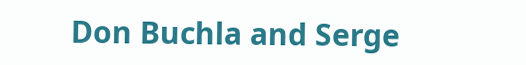Don Buchla and Serge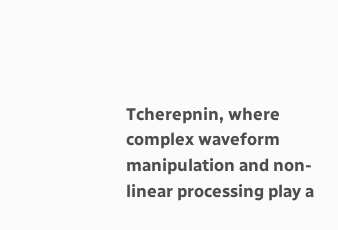Tcherepnin, where complex waveform manipulation and non-linear processing play a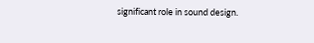significant role in sound design.